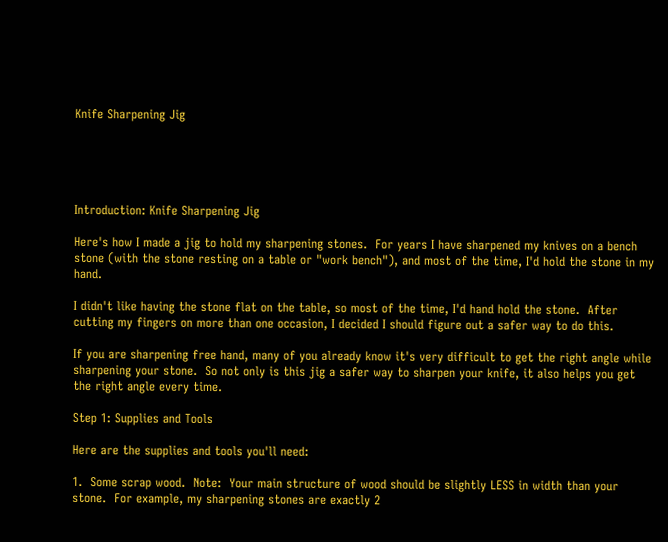Knife Sharpening Jig





Introduction: Knife Sharpening Jig

Here's how I made a jig to hold my sharpening stones.  For years I have sharpened my knives on a bench stone (with the stone resting on a table or "work bench"), and most of the time, I'd hold the stone in my hand.

I didn't like having the stone flat on the table, so most of the time, I'd hand hold the stone.  After cutting my fingers on more than one occasion, I decided I should figure out a safer way to do this.

If you are sharpening free hand, many of you already know it's very difficult to get the right angle while sharpening your stone.  So not only is this jig a safer way to sharpen your knife, it also helps you get the right angle every time.

Step 1: Supplies and Tools

Here are the supplies and tools you'll need:

1.  Some scrap wood.  Note:  Your main structure of wood should be slightly LESS in width than your stone.  For example, my sharpening stones are exactly 2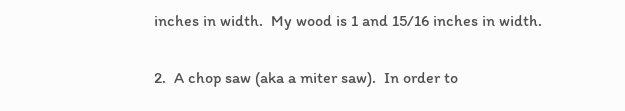inches in width.  My wood is 1 and 15/16 inches in width.

2.  A chop saw (aka a miter saw).  In order to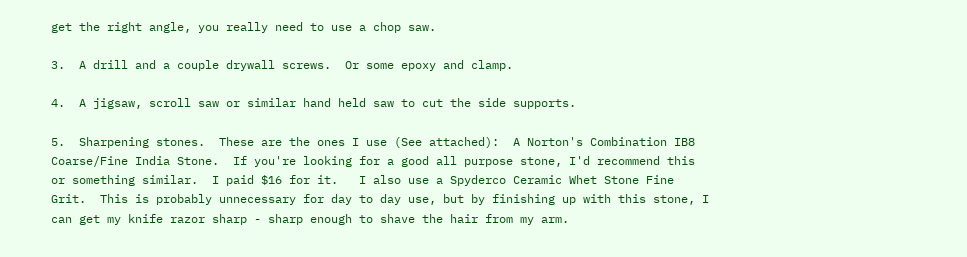get the right angle, you really need to use a chop saw.

3.  A drill and a couple drywall screws.  Or some epoxy and clamp.

4.  A jigsaw, scroll saw or similar hand held saw to cut the side supports.

5.  Sharpening stones.  These are the ones I use (See attached):  A Norton's Combination IB8 Coarse/Fine India Stone.  If you're looking for a good all purpose stone, I'd recommend this or something similar.  I paid $16 for it.   I also use a Spyderco Ceramic Whet Stone Fine Grit.  This is probably unnecessary for day to day use, but by finishing up with this stone, I can get my knife razor sharp - sharp enough to shave the hair from my arm.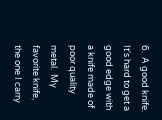6.  A good knife.  It's hard to get a good edge with a knife made of poor quality metal.  My favorite knife, the one I carry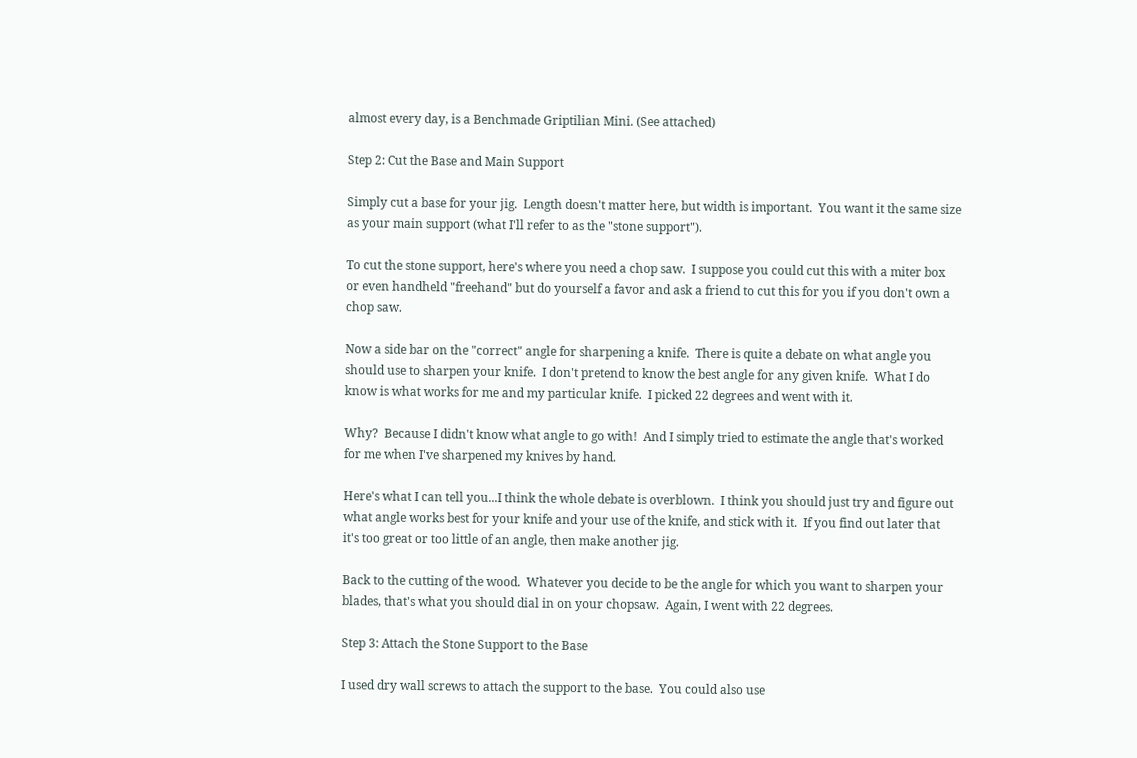almost every day, is a Benchmade Griptilian Mini. (See attached)

Step 2: Cut the Base and Main Support

Simply cut a base for your jig.  Length doesn't matter here, but width is important.  You want it the same size as your main support (what I'll refer to as the "stone support").

To cut the stone support, here's where you need a chop saw.  I suppose you could cut this with a miter box or even handheld "freehand" but do yourself a favor and ask a friend to cut this for you if you don't own a chop saw.

Now a side bar on the "correct" angle for sharpening a knife.  There is quite a debate on what angle you should use to sharpen your knife.  I don't pretend to know the best angle for any given knife.  What I do know is what works for me and my particular knife.  I picked 22 degrees and went with it.

Why?  Because I didn't know what angle to go with!  And I simply tried to estimate the angle that's worked for me when I've sharpened my knives by hand.

Here's what I can tell you...I think the whole debate is overblown.  I think you should just try and figure out what angle works best for your knife and your use of the knife, and stick with it.  If you find out later that it's too great or too little of an angle, then make another jig.

Back to the cutting of the wood.  Whatever you decide to be the angle for which you want to sharpen your blades, that's what you should dial in on your chopsaw.  Again, I went with 22 degrees.

Step 3: Attach the Stone Support to the Base

I used dry wall screws to attach the support to the base.  You could also use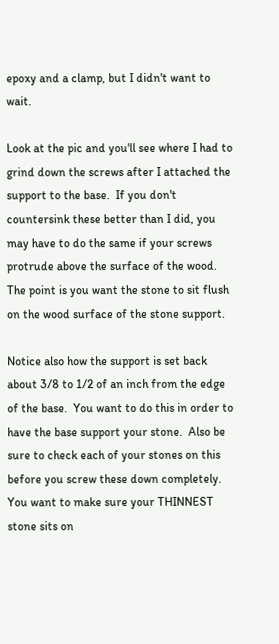epoxy and a clamp, but I didn't want to wait.

Look at the pic and you'll see where I had to grind down the screws after I attached the support to the base.  If you don't countersink these better than I did, you may have to do the same if your screws protrude above the surface of the wood.  The point is you want the stone to sit flush on the wood surface of the stone support.

Notice also how the support is set back about 3/8 to 1/2 of an inch from the edge of the base.  You want to do this in order to have the base support your stone.  Also be sure to check each of your stones on this before you screw these down completely.  You want to make sure your THINNEST stone sits on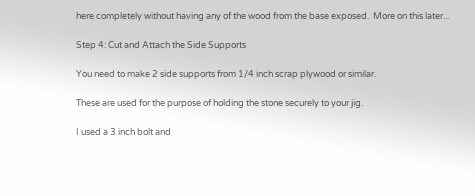here completely without having any of the wood from the base exposed.  More on this later...

Step 4: Cut and Attach the Side Supports

You need to make 2 side supports from 1/4 inch scrap plywood or similar.

These are used for the purpose of holding the stone securely to your jig.

I used a 3 inch bolt and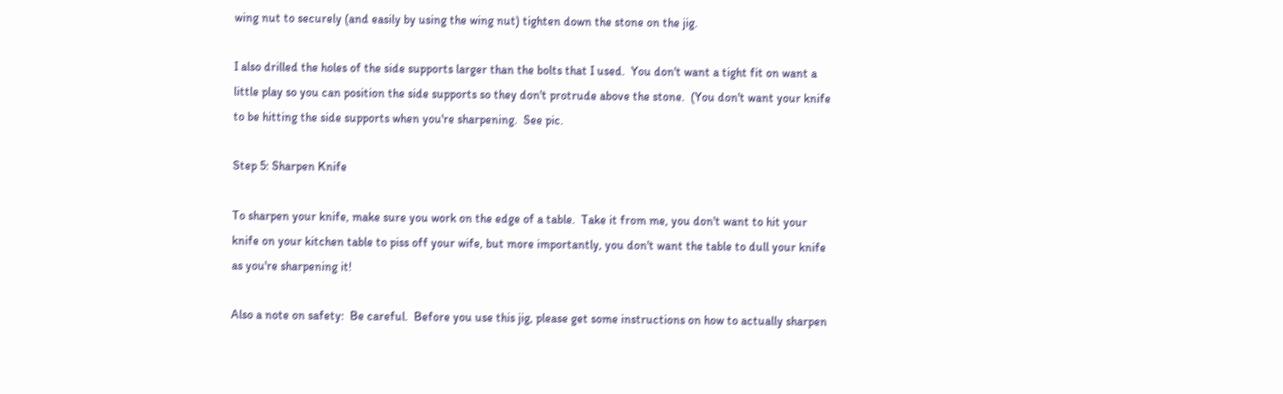wing nut to securely (and easily by using the wing nut) tighten down the stone on the jig.

I also drilled the holes of the side supports larger than the bolts that I used.  You don't want a tight fit on want a little play so you can position the side supports so they don't protrude above the stone.  (You don't want your knife to be hitting the side supports when you're sharpening.  See pic.

Step 5: Sharpen Knife

To sharpen your knife, make sure you work on the edge of a table.  Take it from me, you don't want to hit your knife on your kitchen table to piss off your wife, but more importantly, you don't want the table to dull your knife as you're sharpening it!

Also a note on safety:  Be careful.  Before you use this jig, please get some instructions on how to actually sharpen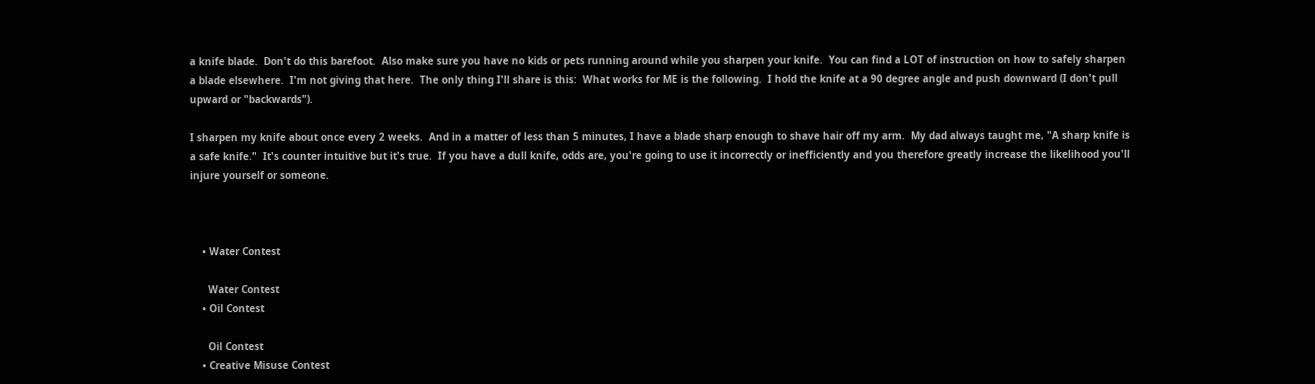a knife blade.  Don't do this barefoot.  Also make sure you have no kids or pets running around while you sharpen your knife.  You can find a LOT of instruction on how to safely sharpen a blade elsewhere.  I'm not giving that here.  The only thing I'll share is this:  What works for ME is the following.  I hold the knife at a 90 degree angle and push downward (I don't pull upward or "backwards").

I sharpen my knife about once every 2 weeks.  And in a matter of less than 5 minutes, I have a blade sharp enough to shave hair off my arm.  My dad always taught me, "A sharp knife is a safe knife."  It's counter intuitive but it's true.  If you have a dull knife, odds are, you're going to use it incorrectly or inefficiently and you therefore greatly increase the likelihood you'll injure yourself or someone.



    • Water Contest

      Water Contest
    • Oil Contest

      Oil Contest
    • Creative Misuse Contest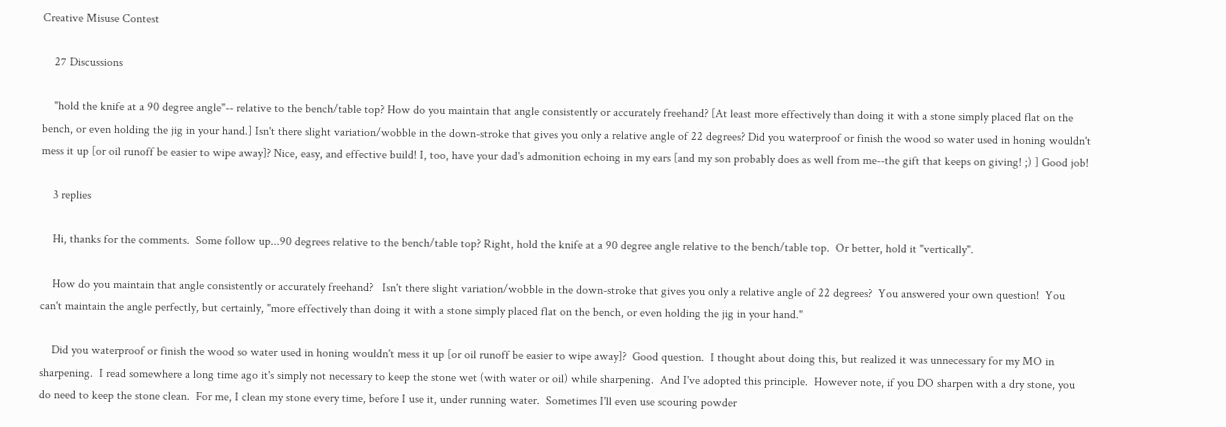Creative Misuse Contest

    27 Discussions

    "hold the knife at a 90 degree angle"-- relative to the bench/table top? How do you maintain that angle consistently or accurately freehand? [At least more effectively than doing it with a stone simply placed flat on the bench, or even holding the jig in your hand.] Isn't there slight variation/wobble in the down-stroke that gives you only a relative angle of 22 degrees? Did you waterproof or finish the wood so water used in honing wouldn't mess it up [or oil runoff be easier to wipe away]? Nice, easy, and effective build! I, too, have your dad's admonition echoing in my ears [and my son probably does as well from me--the gift that keeps on giving! ;) ] Good job!

    3 replies

    Hi, thanks for the comments.  Some follow up...90 degrees relative to the bench/table top? Right, hold the knife at a 90 degree angle relative to the bench/table top.  Or better, hold it "vertically".

    How do you maintain that angle consistently or accurately freehand?   Isn't there slight variation/wobble in the down-stroke that gives you only a relative angle of 22 degrees?  You answered your own question!  You can't maintain the angle perfectly, but certainly, "more effectively than doing it with a stone simply placed flat on the bench, or even holding the jig in your hand."

    Did you waterproof or finish the wood so water used in honing wouldn't mess it up [or oil runoff be easier to wipe away]?  Good question.  I thought about doing this, but realized it was unnecessary for my MO in sharpening.  I read somewhere a long time ago it's simply not necessary to keep the stone wet (with water or oil) while sharpening.  And I've adopted this principle.  However note, if you DO sharpen with a dry stone, you do need to keep the stone clean.  For me, I clean my stone every time, before I use it, under running water.  Sometimes I'll even use scouring powder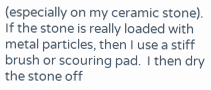(especially on my ceramic stone).  If the stone is really loaded with metal particles, then I use a stiff brush or scouring pad.  I then dry the stone off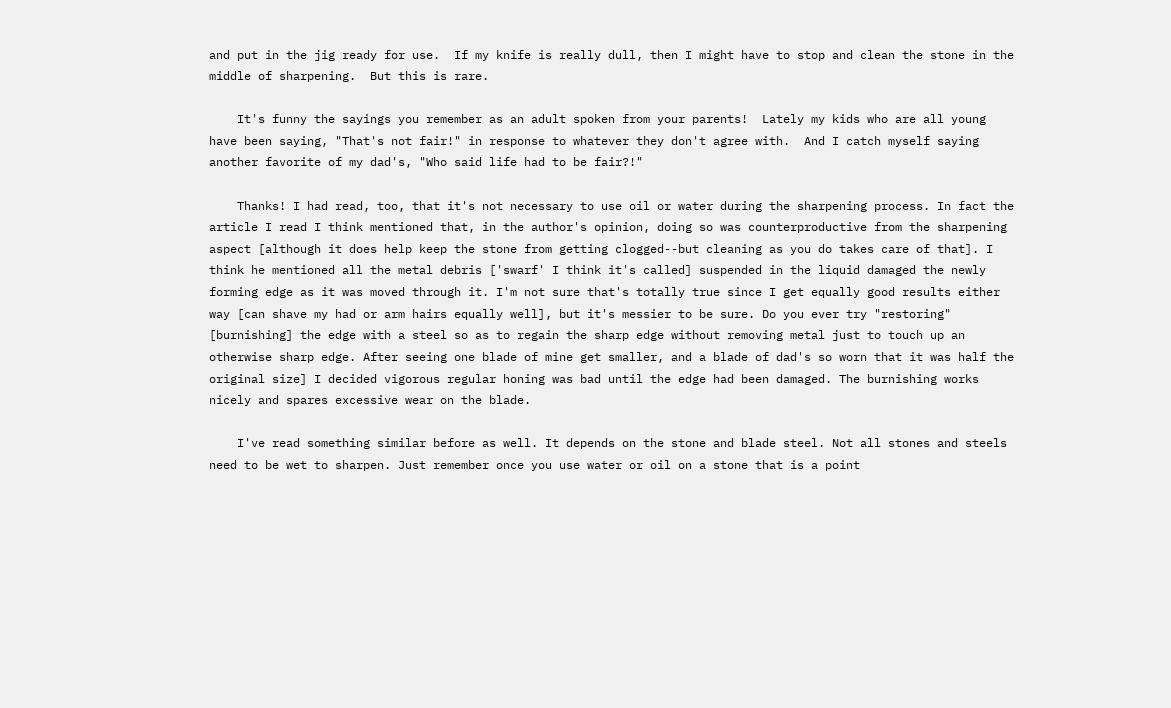and put in the jig ready for use.  If my knife is really dull, then I might have to stop and clean the stone in the middle of sharpening.  But this is rare.

    It's funny the sayings you remember as an adult spoken from your parents!  Lately my kids who are all young have been saying, "That's not fair!" in response to whatever they don't agree with.  And I catch myself saying another favorite of my dad's, "Who said life had to be fair?!"

    Thanks! I had read, too, that it's not necessary to use oil or water during the sharpening process. In fact the article I read I think mentioned that, in the author's opinion, doing so was counterproductive from the sharpening aspect [although it does help keep the stone from getting clogged--but cleaning as you do takes care of that]. I think he mentioned all the metal debris ['swarf' I think it's called] suspended in the liquid damaged the newly forming edge as it was moved through it. I'm not sure that's totally true since I get equally good results either way [can shave my had or arm hairs equally well], but it's messier to be sure. Do you ever try "restoring" [burnishing] the edge with a steel so as to regain the sharp edge without removing metal just to touch up an otherwise sharp edge. After seeing one blade of mine get smaller, and a blade of dad's so worn that it was half the original size] I decided vigorous regular honing was bad until the edge had been damaged. The burnishing works nicely and spares excessive wear on the blade.

    I've read something similar before as well. It depends on the stone and blade steel. Not all stones and steels need to be wet to sharpen. Just remember once you use water or oil on a stone that is a point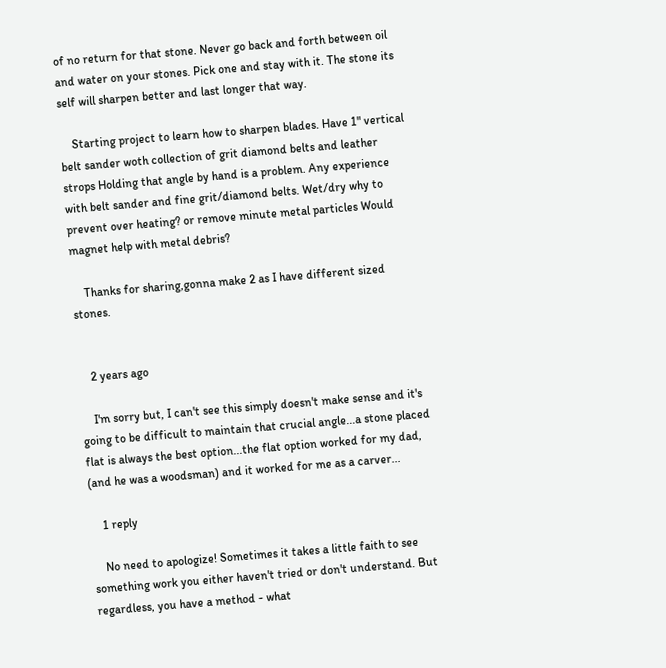of no return for that stone. Never go back and forth between oil and water on your stones. Pick one and stay with it. The stone its self will sharpen better and last longer that way.

    Starting project to learn how to sharpen blades. Have 1" vertical belt sander woth collection of grit diamond belts and leather strops Holding that angle by hand is a problem. Any experience with belt sander and fine grit/diamond belts. Wet/dry why to prevent over heating? or remove minute metal particles Would magnet help with metal debris?

    Thanks for sharing,gonna make 2 as I have different sized stones.


    2 years ago

    I'm sorry but, I can't see this simply doesn't make sense and it's going to be difficult to maintain that crucial angle...a stone placed flat is always the best option...the flat option worked for my dad, (and he was a woodsman) and it worked for me as a carver...

    1 reply

    No need to apologize! Sometimes it takes a little faith to see something work you either haven't tried or don't understand. But regardless, you have a method - what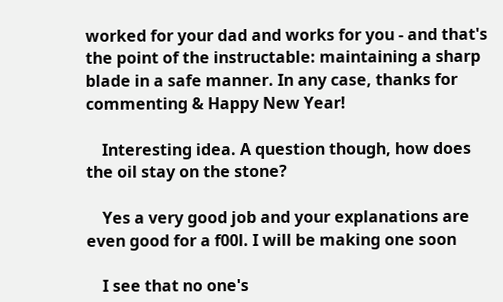worked for your dad and works for you - and that's the point of the instructable: maintaining a sharp blade in a safe manner. In any case, thanks for commenting & Happy New Year!

    Interesting idea. A question though, how does the oil stay on the stone?

    Yes a very good job and your explanations are even good for a f00l. I will be making one soon

    I see that no one's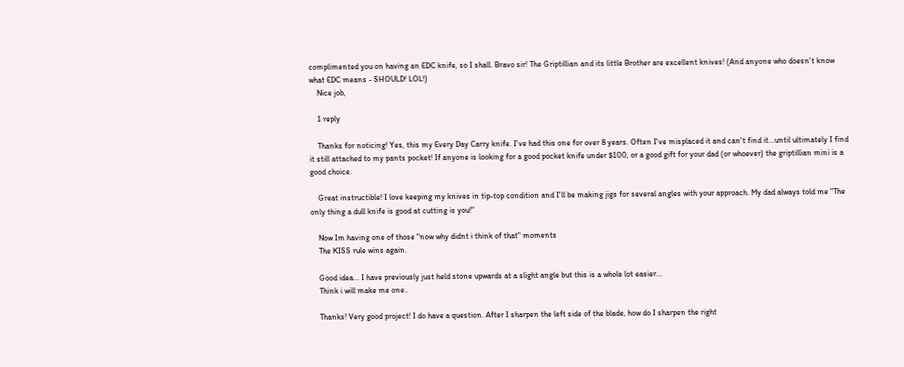complimented you on having an EDC knife, so I shall. Bravo sir! The Griptillian and its little Brother are excellent knives! (And anyone who doesn't know what EDC means - SHOULD! LOL!)
    Nice job,

    1 reply

    Thanks for noticing! Yes, this my Every Day Carry knife. I've had this one for over 8 years. Often I've misplaced it and can't find it...until ultimately I find it still attached to my pants pocket! If anyone is looking for a good pocket knife under $100, or a good gift for your dad (or whoever) the griptillian mini is a good choice.

    Great instructible! I love keeping my knives in tip-top condition and I'll be making jigs for several angles with your approach. My dad always told me "The only thing a dull knife is good at cutting is you!"

    Now Im having one of those "now why didnt i think of that" moments
    The KISS rule wins again.

    Good idea... I have previously just held stone upwards at a slight angle but this is a whole lot easier...
    Think i will make me one..

    Thanks! Very good project! I do have a question. After I sharpen the left side of the blade, how do I sharpen the right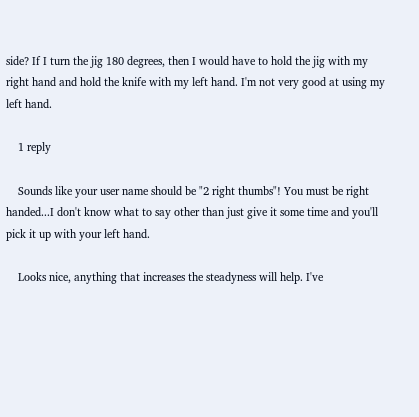side? If I turn the jig 180 degrees, then I would have to hold the jig with my right hand and hold the knife with my left hand. I'm not very good at using my left hand.

    1 reply

    Sounds like your user name should be "2 right thumbs"! You must be right handed...I don't know what to say other than just give it some time and you'll pick it up with your left hand.

    Looks nice, anything that increases the steadyness will help. I've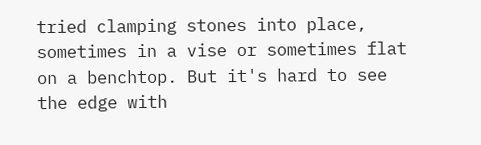tried clamping stones into place, sometimes in a vise or sometimes flat on a benchtop. But it's hard to see the edge with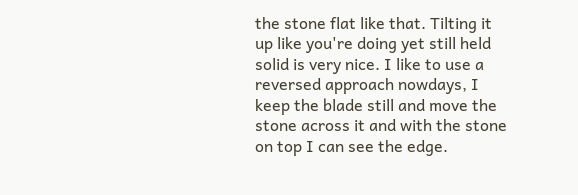the stone flat like that. Tilting it up like you're doing yet still held solid is very nice. I like to use a reversed approach nowdays, I keep the blade still and move the stone across it and with the stone on top I can see the edge.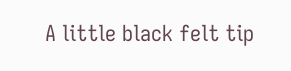A little black felt tip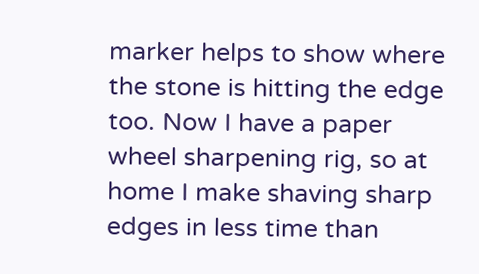marker helps to show where the stone is hitting the edge too. Now I have a paper wheel sharpening rig, so at home I make shaving sharp edges in less time than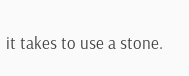it takes to use a stone.